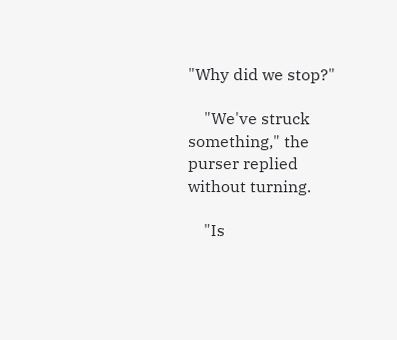"Why did we stop?"

    "We've struck something," the purser replied without turning.

    "Is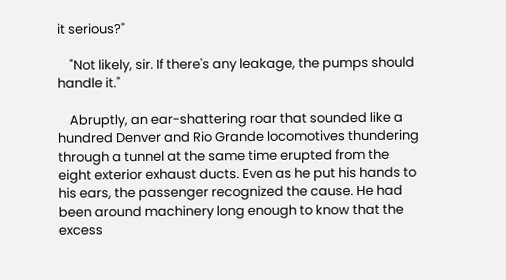it serious?"

    "Not likely, sir. If there's any leakage, the pumps should handle it."

    Abruptly, an ear-shattering roar that sounded like a hundred Denver and Rio Grande locomotives thundering through a tunnel at the same time erupted from the eight exterior exhaust ducts. Even as he put his hands to his ears, the passenger recognized the cause. He had been around machinery long enough to know that the excess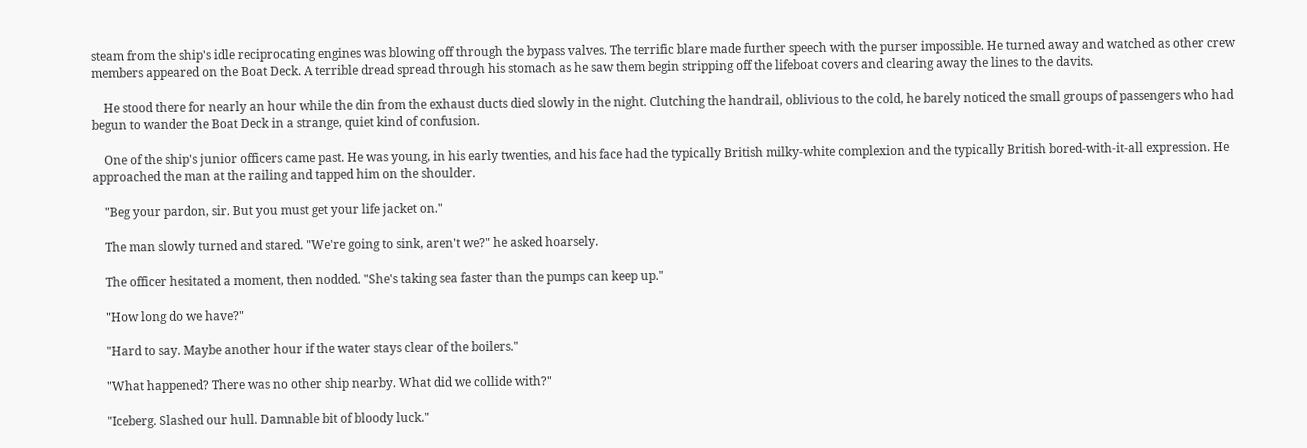steam from the ship's idle reciprocating engines was blowing off through the bypass valves. The terrific blare made further speech with the purser impossible. He turned away and watched as other crew members appeared on the Boat Deck. A terrible dread spread through his stomach as he saw them begin stripping off the lifeboat covers and clearing away the lines to the davits.

    He stood there for nearly an hour while the din from the exhaust ducts died slowly in the night. Clutching the handrail, oblivious to the cold, he barely noticed the small groups of passengers who had begun to wander the Boat Deck in a strange, quiet kind of confusion.

    One of the ship's junior officers came past. He was young, in his early twenties, and his face had the typically British milky-white complexion and the typically British bored-with-it-all expression. He approached the man at the railing and tapped him on the shoulder.

    "Beg your pardon, sir. But you must get your life jacket on."

    The man slowly turned and stared. "We're going to sink, aren't we?" he asked hoarsely.

    The officer hesitated a moment, then nodded. "She's taking sea faster than the pumps can keep up."

    "How long do we have?"

    "Hard to say. Maybe another hour if the water stays clear of the boilers."

    "What happened? There was no other ship nearby. What did we collide with?"

    "Iceberg. Slashed our hull. Damnable bit of bloody luck."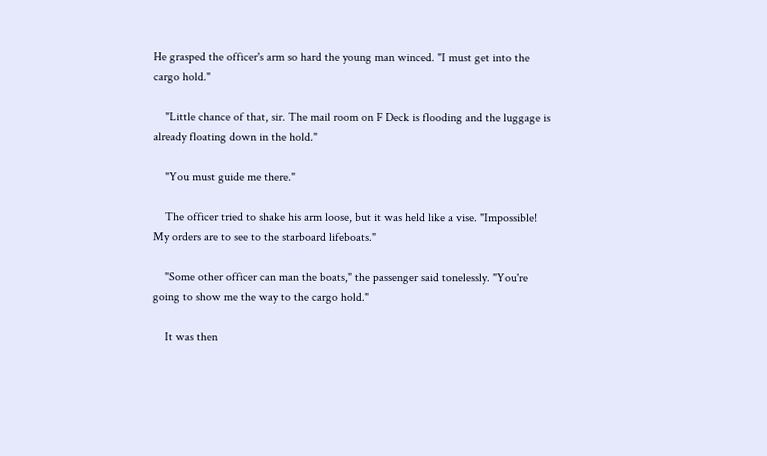He grasped the officer's arm so hard the young man winced. "I must get into the cargo hold."

    "Little chance of that, sir. The mail room on F Deck is flooding and the luggage is already floating down in the hold."

    "You must guide me there."

    The officer tried to shake his arm loose, but it was held like a vise. "Impossible! My orders are to see to the starboard lifeboats."

    "Some other officer can man the boats," the passenger said tonelessly. "You're going to show me the way to the cargo hold."

    It was then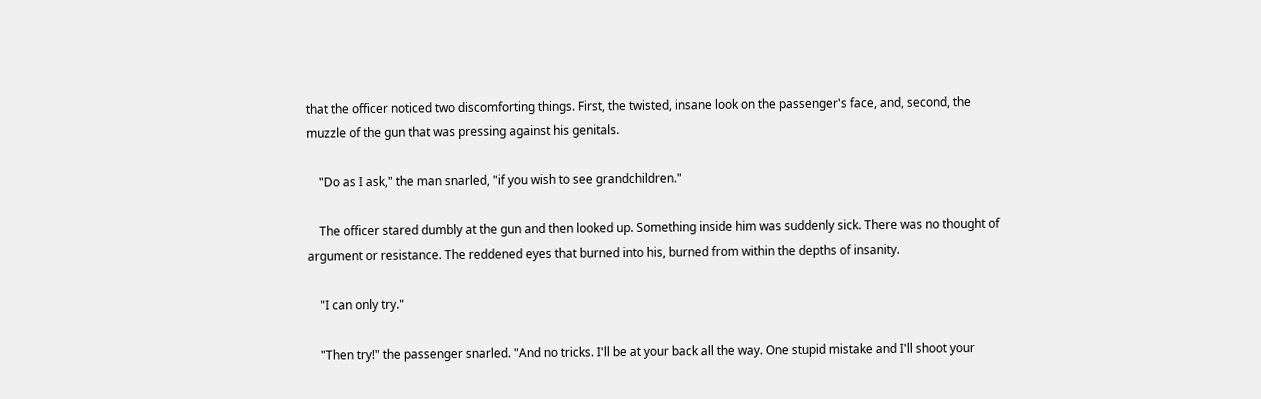that the officer noticed two discomforting things. First, the twisted, insane look on the passenger's face, and, second, the muzzle of the gun that was pressing against his genitals.

    "Do as I ask," the man snarled, "if you wish to see grandchildren."

    The officer stared dumbly at the gun and then looked up. Something inside him was suddenly sick. There was no thought of argument or resistance. The reddened eyes that burned into his, burned from within the depths of insanity.

    "I can only try."

    "Then try!" the passenger snarled. "And no tricks. I'll be at your back all the way. One stupid mistake and I'll shoot your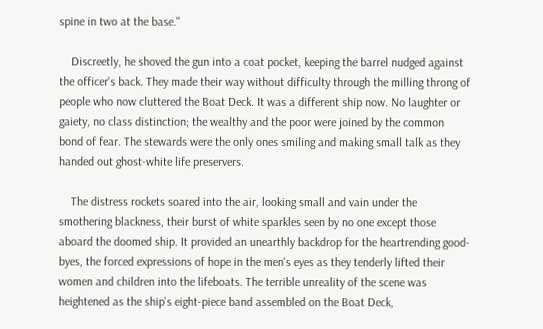spine in two at the base."

    Discreetly, he shoved the gun into a coat pocket, keeping the barrel nudged against the officer's back. They made their way without difficulty through the milling throng of people who now cluttered the Boat Deck. It was a different ship now. No laughter or gaiety, no class distinction; the wealthy and the poor were joined by the common bond of fear. The stewards were the only ones smiling and making small talk as they handed out ghost-white life preservers.

    The distress rockets soared into the air, looking small and vain under the smothering blackness, their burst of white sparkles seen by no one except those aboard the doomed ship. It provided an unearthly backdrop for the heartrending good-byes, the forced expressions of hope in the men's eyes as they tenderly lifted their women and children into the lifeboats. The terrible unreality of the scene was heightened as the ship's eight-piece band assembled on the Boat Deck,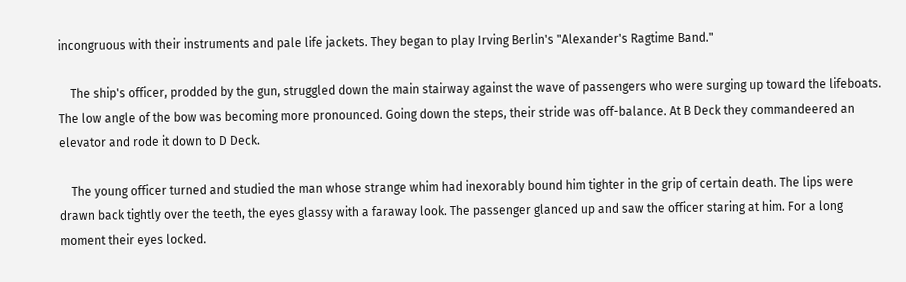incongruous with their instruments and pale life jackets. They began to play Irving Berlin's "Alexander's Ragtime Band."

    The ship's officer, prodded by the gun, struggled down the main stairway against the wave of passengers who were surging up toward the lifeboats. The low angle of the bow was becoming more pronounced. Going down the steps, their stride was off-balance. At B Deck they commandeered an elevator and rode it down to D Deck.

    The young officer turned and studied the man whose strange whim had inexorably bound him tighter in the grip of certain death. The lips were drawn back tightly over the teeth, the eyes glassy with a faraway look. The passenger glanced up and saw the officer staring at him. For a long moment their eyes locked.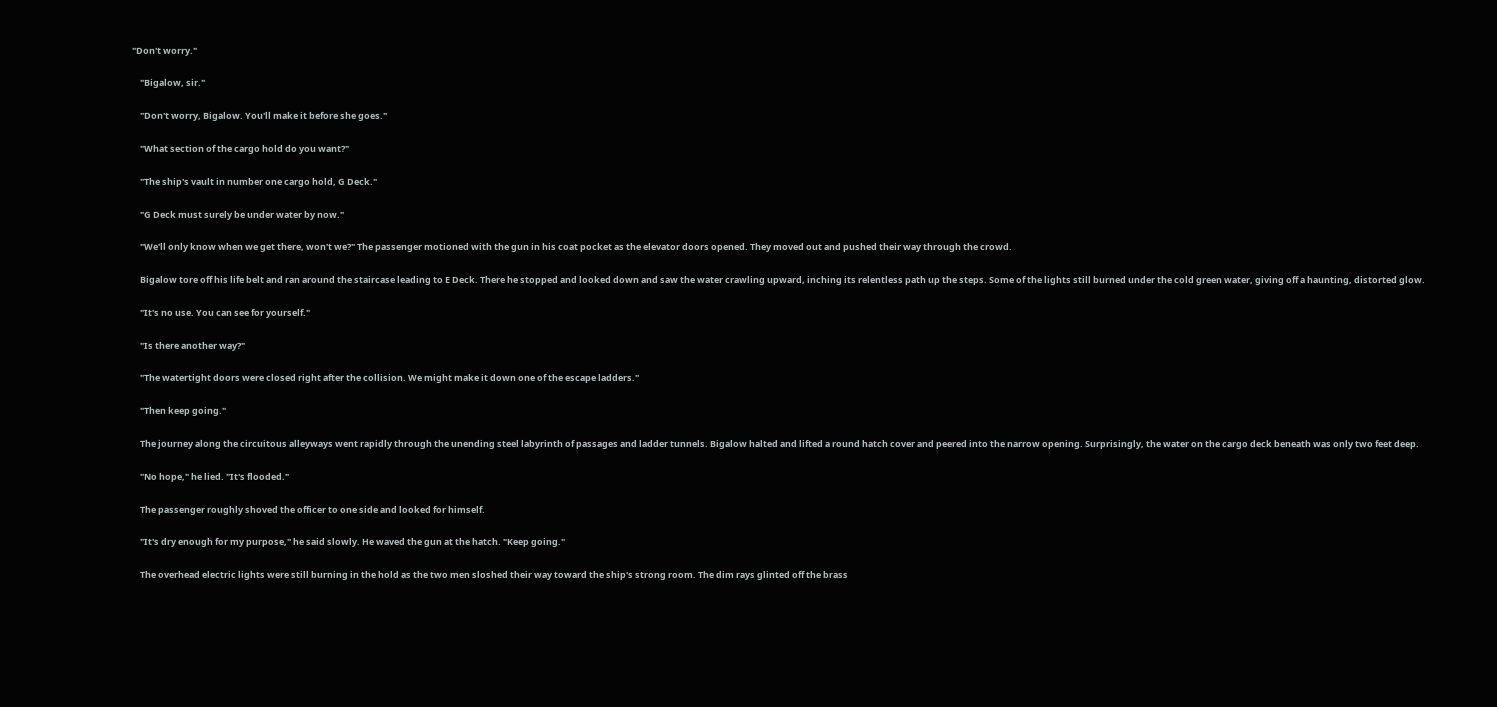"Don't worry."

    "Bigalow, sir."

    "Don't worry, Bigalow. You'll make it before she goes."

    "What section of the cargo hold do you want?"

    "The ship's vault in number one cargo hold, G Deck."

    "G Deck must surely be under water by now."

    "We'll only know when we get there, won't we?" The passenger motioned with the gun in his coat pocket as the elevator doors opened. They moved out and pushed their way through the crowd.

    Bigalow tore off his life belt and ran around the staircase leading to E Deck. There he stopped and looked down and saw the water crawling upward, inching its relentless path up the steps. Some of the lights still burned under the cold green water, giving off a haunting, distorted glow.

    "It's no use. You can see for yourself."

    "Is there another way?"

    "The watertight doors were closed right after the collision. We might make it down one of the escape ladders."

    "Then keep going."

    The journey along the circuitous alleyways went rapidly through the unending steel labyrinth of passages and ladder tunnels. Bigalow halted and lifted a round hatch cover and peered into the narrow opening. Surprisingly, the water on the cargo deck beneath was only two feet deep.

    "No hope," he lied. "It's flooded."

    The passenger roughly shoved the officer to one side and looked for himself.

    "It's dry enough for my purpose," he said slowly. He waved the gun at the hatch. "Keep going."

    The overhead electric lights were still burning in the hold as the two men sloshed their way toward the ship's strong room. The dim rays glinted off the brass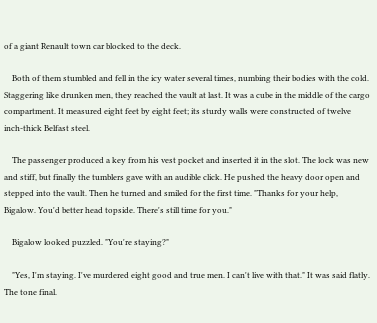of a giant Renault town car blocked to the deck.

    Both of them stumbled and fell in the icy water several times, numbing their bodies with the cold. Staggering like drunken men, they reached the vault at last. It was a cube in the middle of the cargo compartment. It measured eight feet by eight feet; its sturdy walls were constructed of twelve inch-thick Belfast steel.

    The passenger produced a key from his vest pocket and inserted it in the slot. The lock was new and stiff, but finally the tumblers gave with an audible click. He pushed the heavy door open and stepped into the vault. Then he turned and smiled for the first time. "Thanks for your help, Bigalow. You'd better head topside. There's still time for you."

    Bigalow looked puzzled. "You're staying?"

    "Yes, I'm staying. I've murdered eight good and true men. I can't live with that." It was said flatly. The tone final.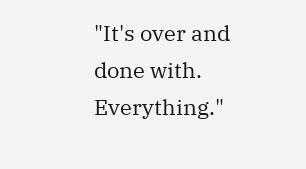"It's over and done with. Everything."